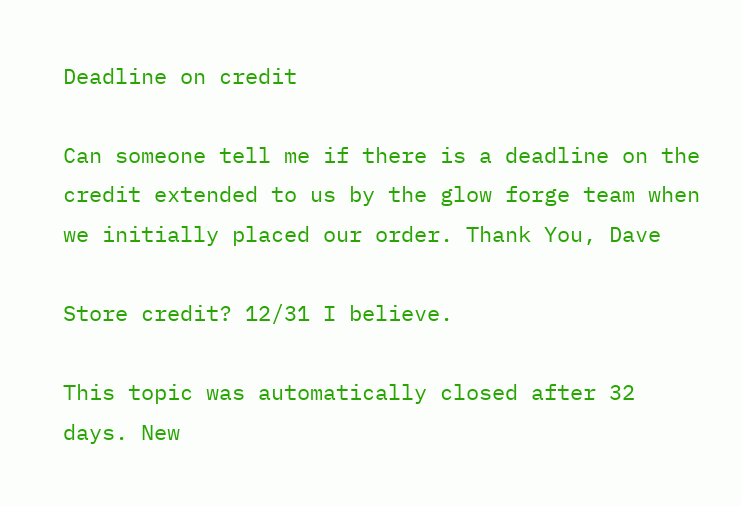Deadline on credit

Can someone tell me if there is a deadline on the credit extended to us by the glow forge team when we initially placed our order. Thank You, Dave

Store credit? 12/31 I believe.

This topic was automatically closed after 32 days. New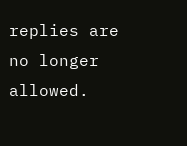replies are no longer allowed.